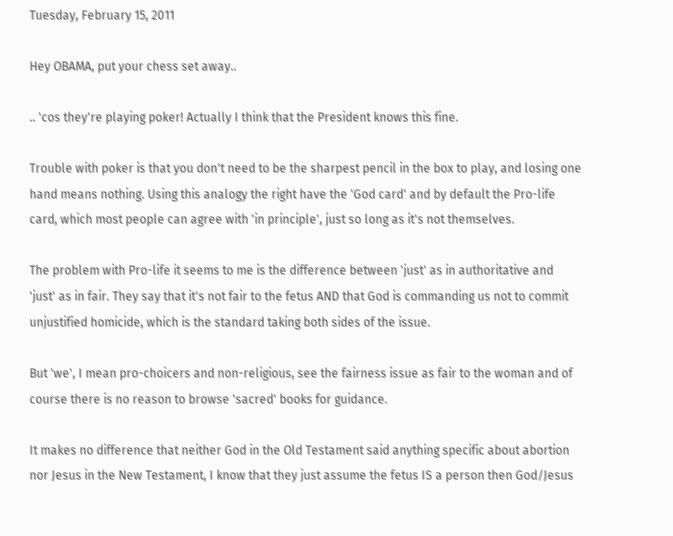Tuesday, February 15, 2011

Hey OBAMA, put your chess set away..

.. 'cos they're playing poker! Actually I think that the President knows this fine.

Trouble with poker is that you don't need to be the sharpest pencil in the box to play, and losing one hand means nothing. Using this analogy the right have the 'God card' and by default the Pro-life card, which most people can agree with 'in principle', just so long as it's not themselves.

The problem with Pro-life it seems to me is the difference between 'just' as in authoritative and 'just' as in fair. They say that it's not fair to the fetus AND that God is commanding us not to commit unjustified homicide, which is the standard taking both sides of the issue.

But 'we', I mean pro-choicers and non-religious, see the fairness issue as fair to the woman and of course there is no reason to browse 'sacred' books for guidance.

It makes no difference that neither God in the Old Testament said anything specific about abortion nor Jesus in the New Testament, I know that they just assume the fetus IS a person then God/Jesus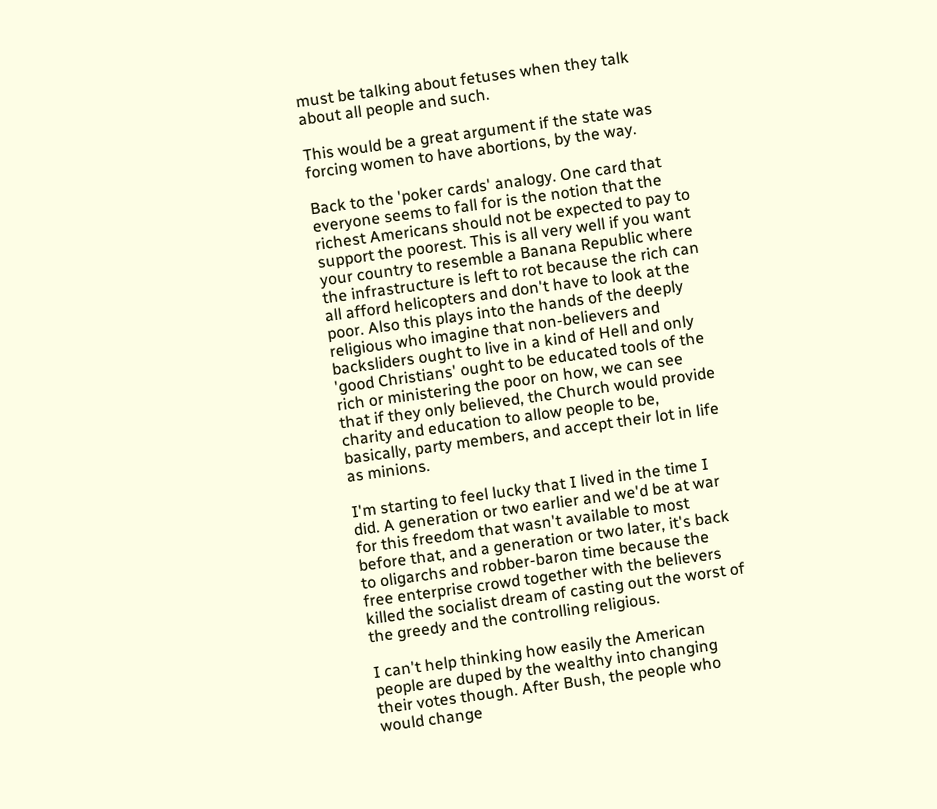must be talking about fetuses when they talk about all people and such.

This would be a great argument if the state was forcing women to have abortions, by the way.

Back to the 'poker cards' analogy. One card that everyone seems to fall for is the notion that the richest Americans should not be expected to pay to support the poorest. This is all very well if you want your country to resemble a Banana Republic where the infrastructure is left to rot because the rich can all afford helicopters and don't have to look at the poor. Also this plays into the hands of the deeply religious who imagine that non-believers and backsliders ought to live in a kind of Hell and only 'good Christians' ought to be educated tools of the rich or ministering the poor on how, we can see that if they only believed, the Church would provide charity and education to allow people to be, basically, party members, and accept their lot in life as minions.

I'm starting to feel lucky that I lived in the time I did. A generation or two earlier and we'd be at war for this freedom that wasn't available to most before that, and a generation or two later, it's back to oligarchs and robber-baron time because the free enterprise crowd together with the believers killed the socialist dream of casting out the worst of the greedy and the controlling religious.

I can't help thinking how easily the American people are duped by the wealthy into changing their votes though. After Bush, the people who would change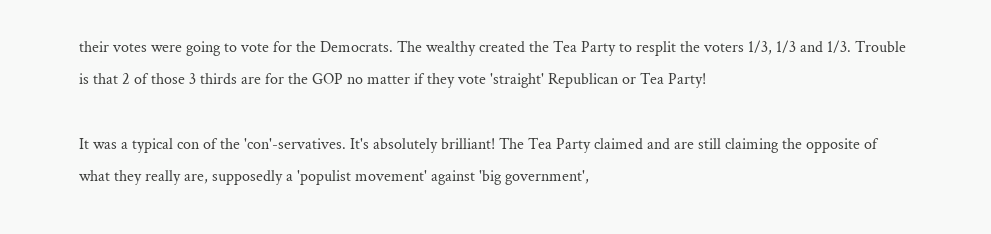their votes were going to vote for the Democrats. The wealthy created the Tea Party to resplit the voters 1/3, 1/3 and 1/3. Trouble is that 2 of those 3 thirds are for the GOP no matter if they vote 'straight' Republican or Tea Party!

It was a typical con of the 'con'-servatives. It's absolutely brilliant! The Tea Party claimed and are still claiming the opposite of what they really are, supposedly a 'populist movement' against 'big government',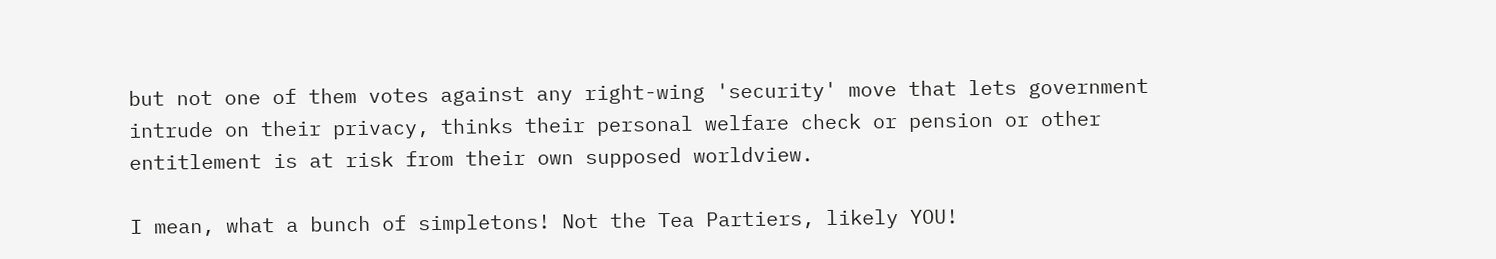but not one of them votes against any right-wing 'security' move that lets government intrude on their privacy, thinks their personal welfare check or pension or other entitlement is at risk from their own supposed worldview.

I mean, what a bunch of simpletons! Not the Tea Partiers, likely YOU!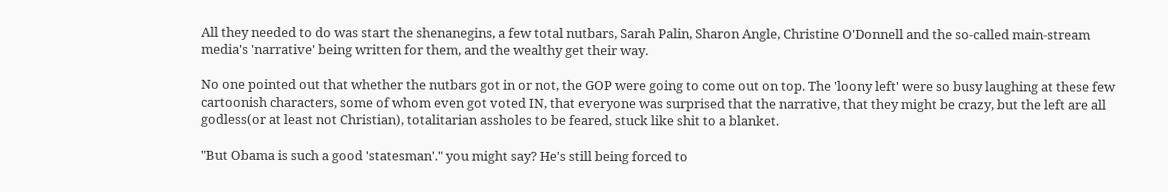All they needed to do was start the shenanegins, a few total nutbars, Sarah Palin, Sharon Angle, Christine O'Donnell and the so-called main-stream media's 'narrative' being written for them, and the wealthy get their way.

No one pointed out that whether the nutbars got in or not, the GOP were going to come out on top. The 'loony left' were so busy laughing at these few cartoonish characters, some of whom even got voted IN, that everyone was surprised that the narrative, that they might be crazy, but the left are all godless(or at least not Christian), totalitarian assholes to be feared, stuck like shit to a blanket.

"But Obama is such a good 'statesman'." you might say? He's still being forced to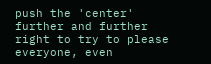push the 'center' further and further right to try to please everyone, even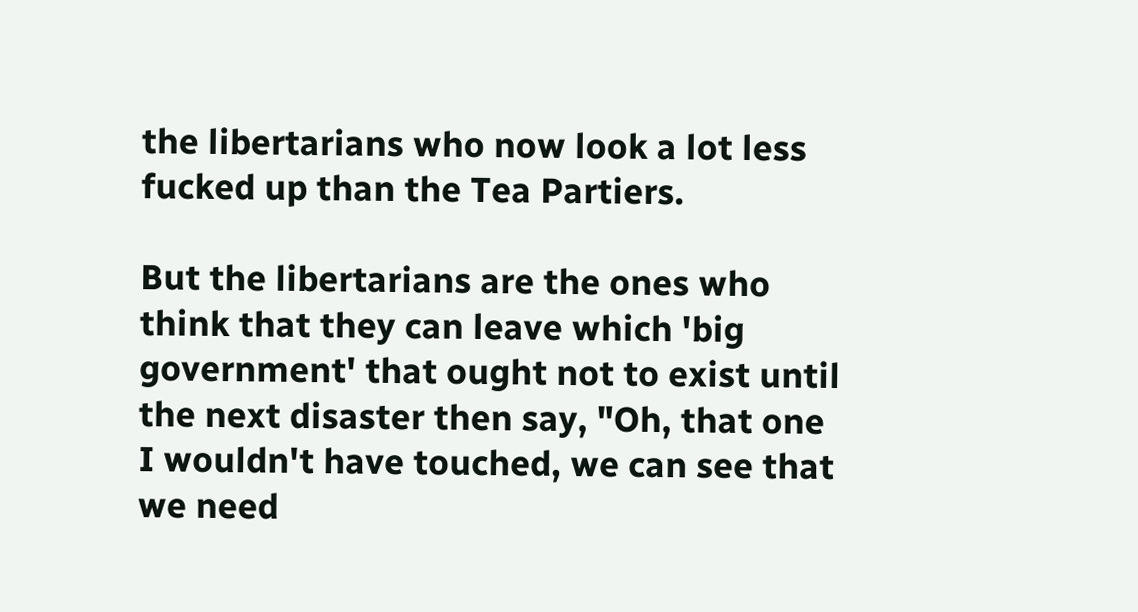the libertarians who now look a lot less fucked up than the Tea Partiers.

But the libertarians are the ones who think that they can leave which 'big government' that ought not to exist until the next disaster then say, "Oh, that one I wouldn't have touched, we can see that we need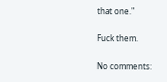that one."

Fuck them.

No comments: